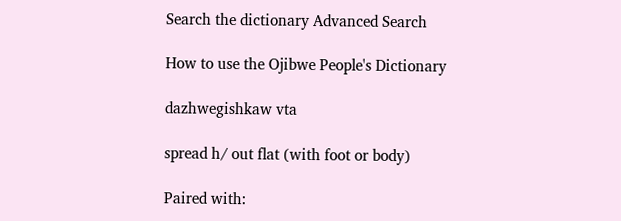Search the dictionary Advanced Search

How to use the Ojibwe People's Dictionary

dazhwegishkaw vta

spread h/ out flat (with foot or body)

Paired with: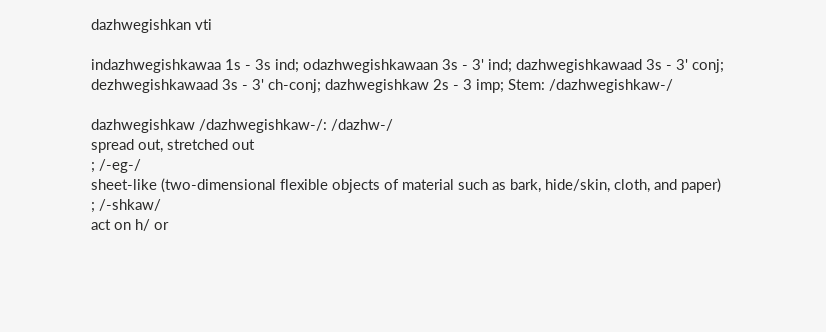dazhwegishkan vti

indazhwegishkawaa 1s - 3s ind; odazhwegishkawaan 3s - 3' ind; dazhwegishkawaad 3s - 3' conj; dezhwegishkawaad 3s - 3' ch-conj; dazhwegishkaw 2s - 3 imp; Stem: /dazhwegishkaw-/

dazhwegishkaw /dazhwegishkaw-/: /dazhw-/
spread out, stretched out
; /-eg-/
sheet-like (two-dimensional flexible objects of material such as bark, hide/skin, cloth, and paper)
; /-shkaw/
act on h/ or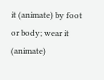it (animate) by foot or body; wear it (animate)